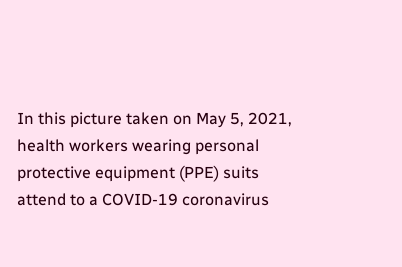In this picture taken on May 5, 2021, health workers wearing personal protective equipment (PPE) suits attend to a COVID-19 coronavirus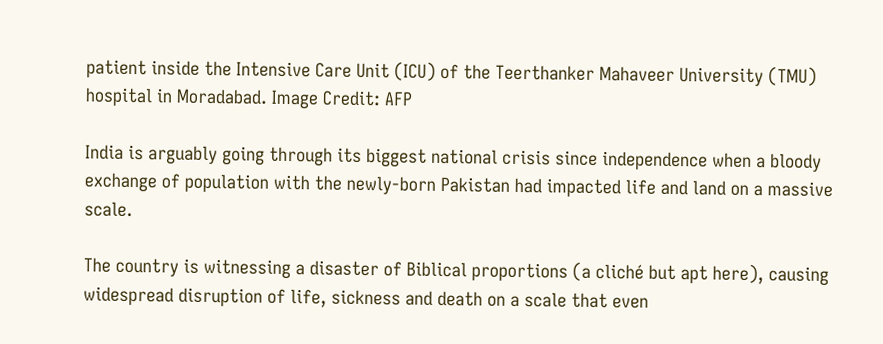patient inside the Intensive Care Unit (ICU) of the Teerthanker Mahaveer University (TMU) hospital in Moradabad. Image Credit: AFP

India is arguably going through its biggest national crisis since independence when a bloody exchange of population with the newly-born Pakistan had impacted life and land on a massive scale.

The country is witnessing a disaster of Biblical proportions (a cliché but apt here), causing widespread disruption of life, sickness and death on a scale that even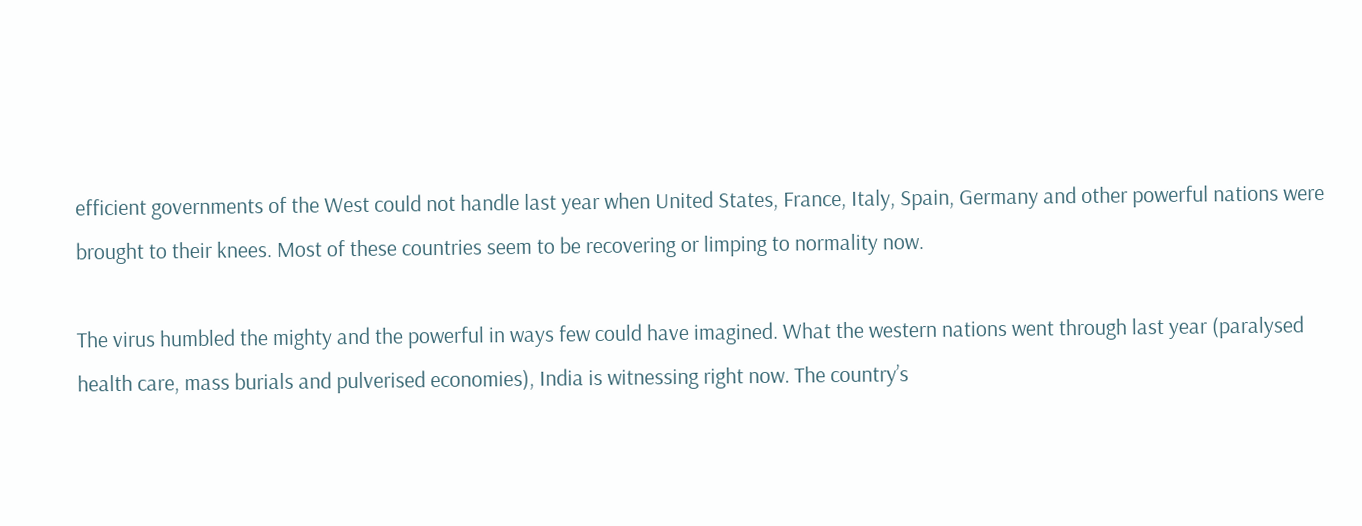efficient governments of the West could not handle last year when United States, France, Italy, Spain, Germany and other powerful nations were brought to their knees. Most of these countries seem to be recovering or limping to normality now.

The virus humbled the mighty and the powerful in ways few could have imagined. What the western nations went through last year (paralysed health care, mass burials and pulverised economies), India is witnessing right now. The country’s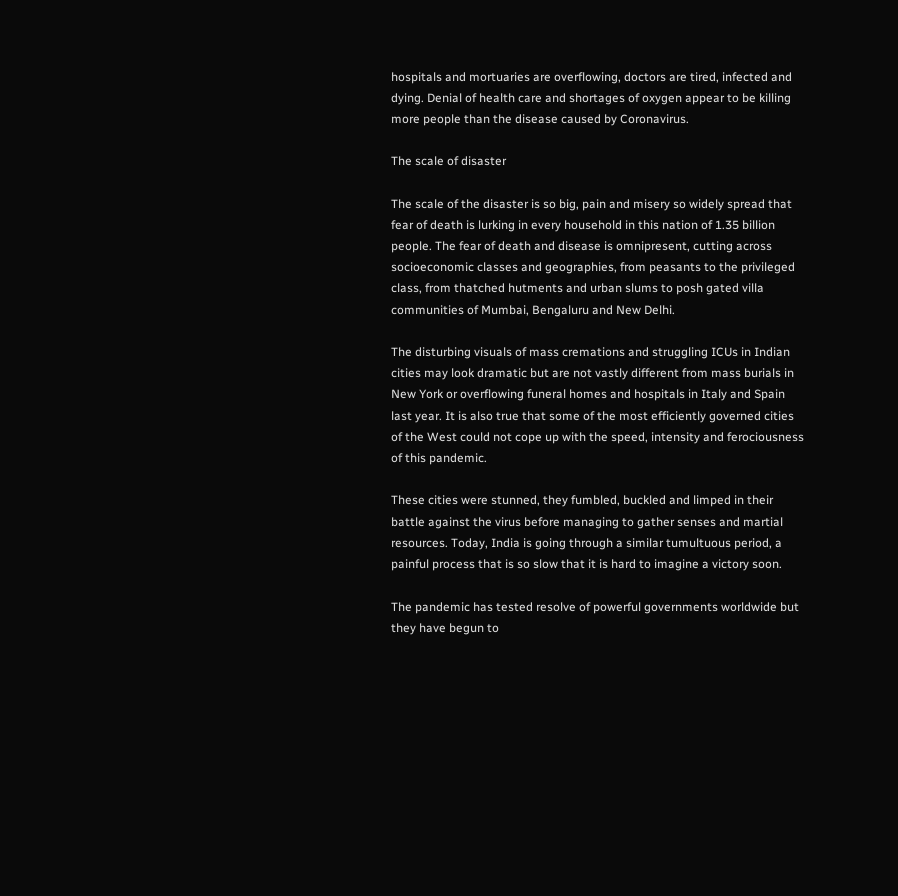hospitals and mortuaries are overflowing, doctors are tired, infected and dying. Denial of health care and shortages of oxygen appear to be killing more people than the disease caused by Coronavirus.

The scale of disaster

The scale of the disaster is so big, pain and misery so widely spread that fear of death is lurking in every household in this nation of 1.35 billion people. The fear of death and disease is omnipresent, cutting across socioeconomic classes and geographies, from peasants to the privileged class, from thatched hutments and urban slums to posh gated villa communities of Mumbai, Bengaluru and New Delhi.

The disturbing visuals of mass cremations and struggling ICUs in Indian cities may look dramatic but are not vastly different from mass burials in New York or overflowing funeral homes and hospitals in Italy and Spain last year. It is also true that some of the most efficiently governed cities of the West could not cope up with the speed, intensity and ferociousness of this pandemic.

These cities were stunned, they fumbled, buckled and limped in their battle against the virus before managing to gather senses and martial resources. Today, India is going through a similar tumultuous period, a painful process that is so slow that it is hard to imagine a victory soon.

The pandemic has tested resolve of powerful governments worldwide but they have begun to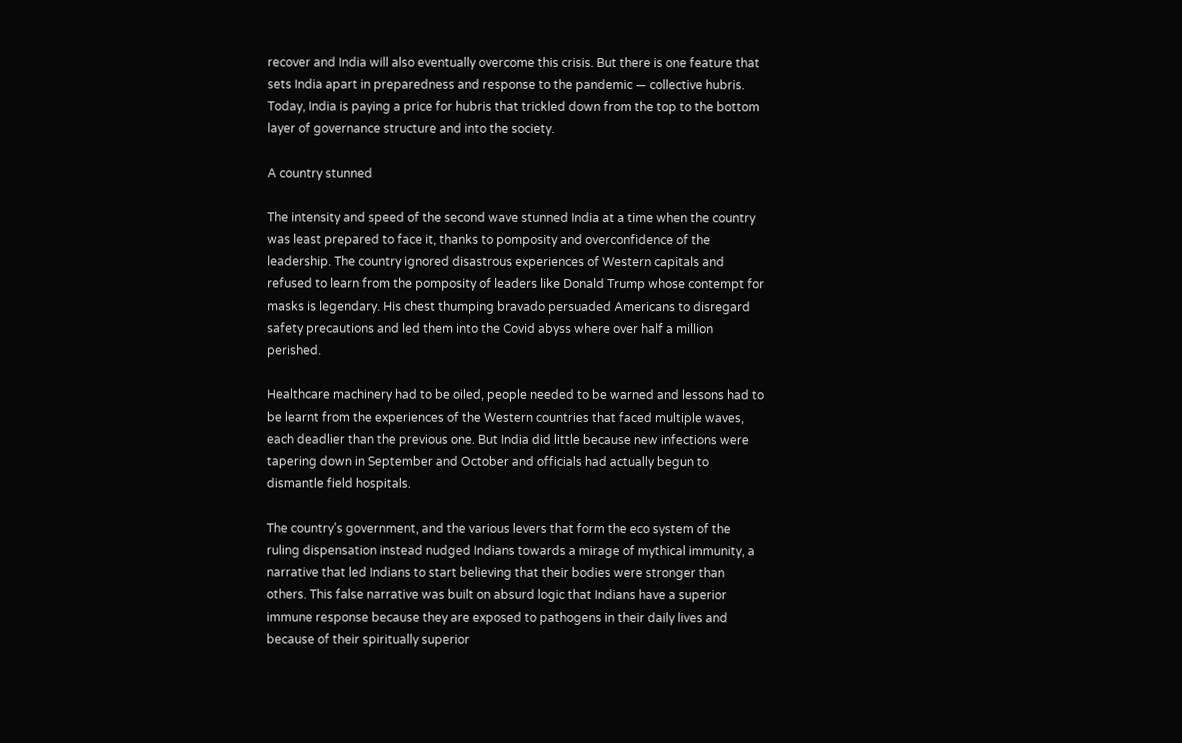recover and India will also eventually overcome this crisis. But there is one feature that sets India apart in preparedness and response to the pandemic — collective hubris. Today, India is paying a price for hubris that trickled down from the top to the bottom layer of governance structure and into the society.

A country stunned

The intensity and speed of the second wave stunned India at a time when the country was least prepared to face it, thanks to pomposity and overconfidence of the leadership. The country ignored disastrous experiences of Western capitals and refused to learn from the pomposity of leaders like Donald Trump whose contempt for masks is legendary. His chest thumping bravado persuaded Americans to disregard safety precautions and led them into the Covid abyss where over half a million perished.

Healthcare machinery had to be oiled, people needed to be warned and lessons had to be learnt from the experiences of the Western countries that faced multiple waves, each deadlier than the previous one. But India did little because new infections were tapering down in September and October and officials had actually begun to dismantle field hospitals.

The country’s government, and the various levers that form the eco system of the ruling dispensation instead nudged Indians towards a mirage of mythical immunity, a narrative that led Indians to start believing that their bodies were stronger than others. This false narrative was built on absurd logic that Indians have a superior immune response because they are exposed to pathogens in their daily lives and because of their spiritually superior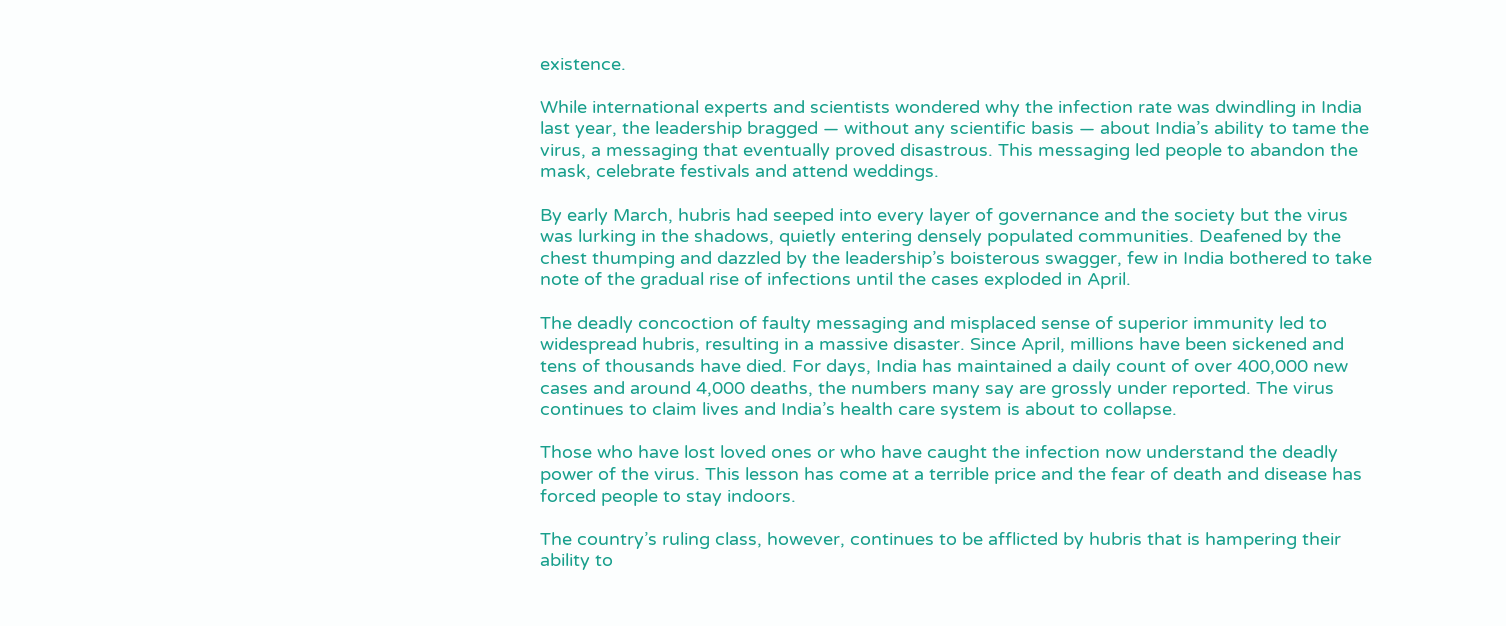existence.

While international experts and scientists wondered why the infection rate was dwindling in India last year, the leadership bragged — without any scientific basis — about India’s ability to tame the virus, a messaging that eventually proved disastrous. This messaging led people to abandon the mask, celebrate festivals and attend weddings.

By early March, hubris had seeped into every layer of governance and the society but the virus was lurking in the shadows, quietly entering densely populated communities. Deafened by the chest thumping and dazzled by the leadership’s boisterous swagger, few in India bothered to take note of the gradual rise of infections until the cases exploded in April.

The deadly concoction of faulty messaging and misplaced sense of superior immunity led to widespread hubris, resulting in a massive disaster. Since April, millions have been sickened and tens of thousands have died. For days, India has maintained a daily count of over 400,000 new cases and around 4,000 deaths, the numbers many say are grossly under reported. The virus continues to claim lives and India’s health care system is about to collapse.

Those who have lost loved ones or who have caught the infection now understand the deadly power of the virus. This lesson has come at a terrible price and the fear of death and disease has forced people to stay indoors.

The country’s ruling class, however, continues to be afflicted by hubris that is hampering their ability to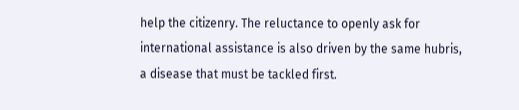help the citizenry. The reluctance to openly ask for international assistance is also driven by the same hubris, a disease that must be tackled first.